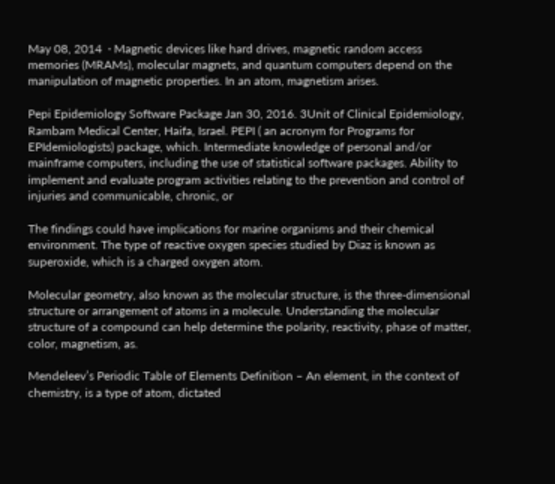May 08, 2014  · Magnetic devices like hard drives, magnetic random access memories (MRAMs), molecular magnets, and quantum computers depend on the manipulation of magnetic properties. In an atom, magnetism arises.

Pepi Epidemiology Software Package Jan 30, 2016. 3Unit of Clinical Epidemiology, Rambam Medical Center, Haifa, Israel. PEPI ( an acronym for Programs for EPIdemiologists) package, which. Intermediate knowledge of personal and/or mainframe computers, including the use of statistical software packages. Ability to implement and evaluate program activities relating to the prevention and control of injuries and communicable, chronic, or

The findings could have implications for marine organisms and their chemical environment. The type of reactive oxygen species studied by Diaz is known as superoxide, which is a charged oxygen atom.

Molecular geometry, also known as the molecular structure, is the three-dimensional structure or arrangement of atoms in a molecule. Understanding the molecular structure of a compound can help determine the polarity, reactivity, phase of matter, color, magnetism, as.

Mendeleev’s Periodic Table of Elements Definition – An element, in the context of chemistry, is a type of atom, dictated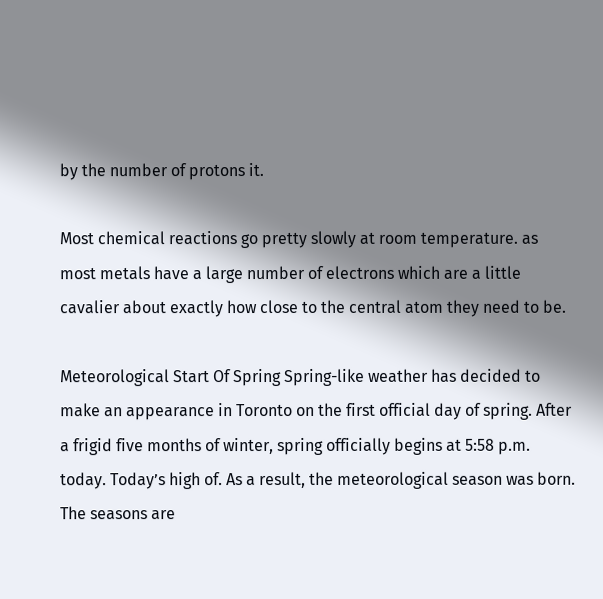by the number of protons it.

Most chemical reactions go pretty slowly at room temperature. as most metals have a large number of electrons which are a little cavalier about exactly how close to the central atom they need to be.

Meteorological Start Of Spring Spring-like weather has decided to make an appearance in Toronto on the first official day of spring. After a frigid five months of winter, spring officially begins at 5:58 p.m. today. Today’s high of. As a result, the meteorological season was born. The seasons are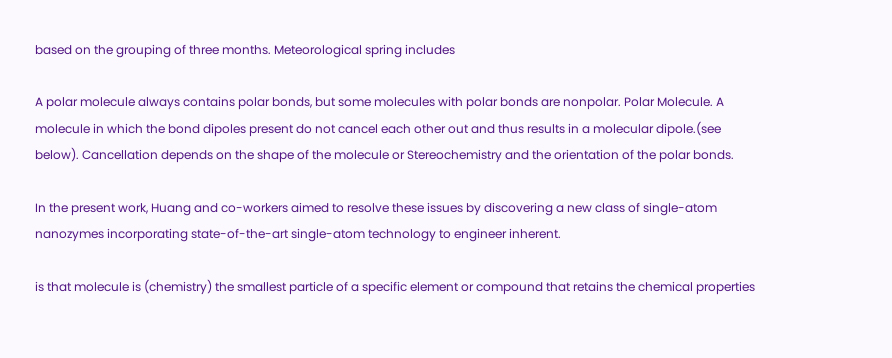based on the grouping of three months. Meteorological spring includes

A polar molecule always contains polar bonds, but some molecules with polar bonds are nonpolar. Polar Molecule. A molecule in which the bond dipoles present do not cancel each other out and thus results in a molecular dipole.(see below). Cancellation depends on the shape of the molecule or Stereochemistry and the orientation of the polar bonds.

In the present work, Huang and co-workers aimed to resolve these issues by discovering a new class of single-atom nanozymes incorporating state-of-the-art single-atom technology to engineer inherent.

is that molecule is (chemistry) the smallest particle of a specific element or compound that retains the chemical properties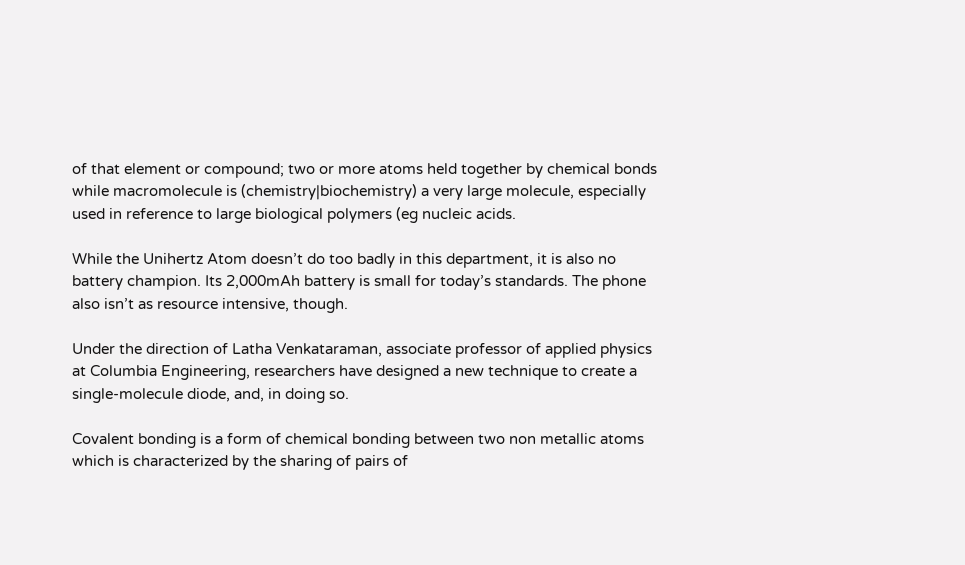of that element or compound; two or more atoms held together by chemical bonds while macromolecule is (chemistry|biochemistry) a very large molecule, especially used in reference to large biological polymers (eg nucleic acids.

While the Unihertz Atom doesn’t do too badly in this department, it is also no battery champion. Its 2,000mAh battery is small for today’s standards. The phone also isn’t as resource intensive, though.

Under the direction of Latha Venkataraman, associate professor of applied physics at Columbia Engineering, researchers have designed a new technique to create a single-molecule diode, and, in doing so.

Covalent bonding is a form of chemical bonding between two non metallic atoms which is characterized by the sharing of pairs of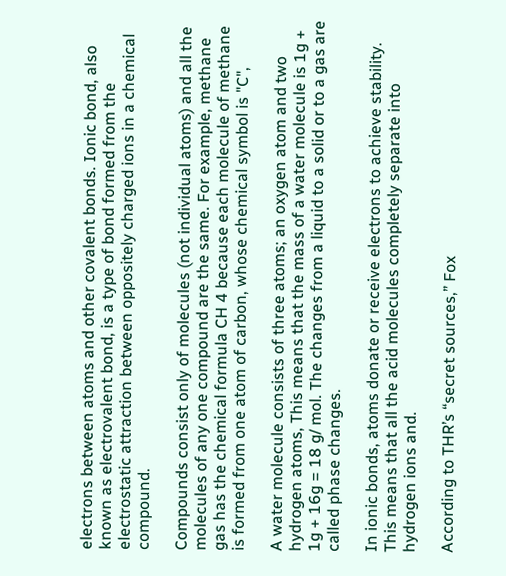electrons between atoms and other covalent bonds. Ionic bond, also known as electrovalent bond, is a type of bond formed from the electrostatic attraction between oppositely charged ions in a chemical compound.

Compounds consist only of molecules (not individual atoms) and all the molecules of any one compound are the same. For example, methane gas has the chemical formula CH 4 because each molecule of methane is formed from one atom of carbon, whose chemical symbol is "C",

A water molecule consists of three atoms; an oxygen atom and two hydrogen atoms, This means that the mass of a water molecule is 1g + 1g + 16g = 18 g/ mol. The changes from a liquid to a solid or to a gas are called phase changes.

In ionic bonds, atoms donate or receive electrons to achieve stability. This means that all the acid molecules completely separate into hydrogen ions and.

According to THR’s “secret sources,” Fox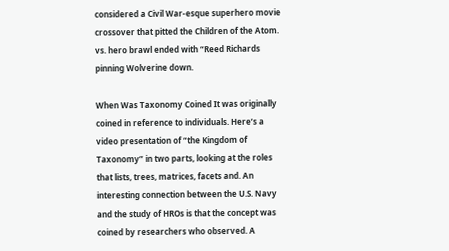considered a Civil War-esque superhero movie crossover that pitted the Children of the Atom. vs. hero brawl ended with “Reed Richards pinning Wolverine down.

When Was Taxonomy Coined It was originally coined in reference to individuals. Here’s a video presentation of “the Kingdom of Taxonomy” in two parts, looking at the roles that lists, trees, matrices, facets and. An interesting connection between the U.S. Navy and the study of HROs is that the concept was coined by researchers who observed. A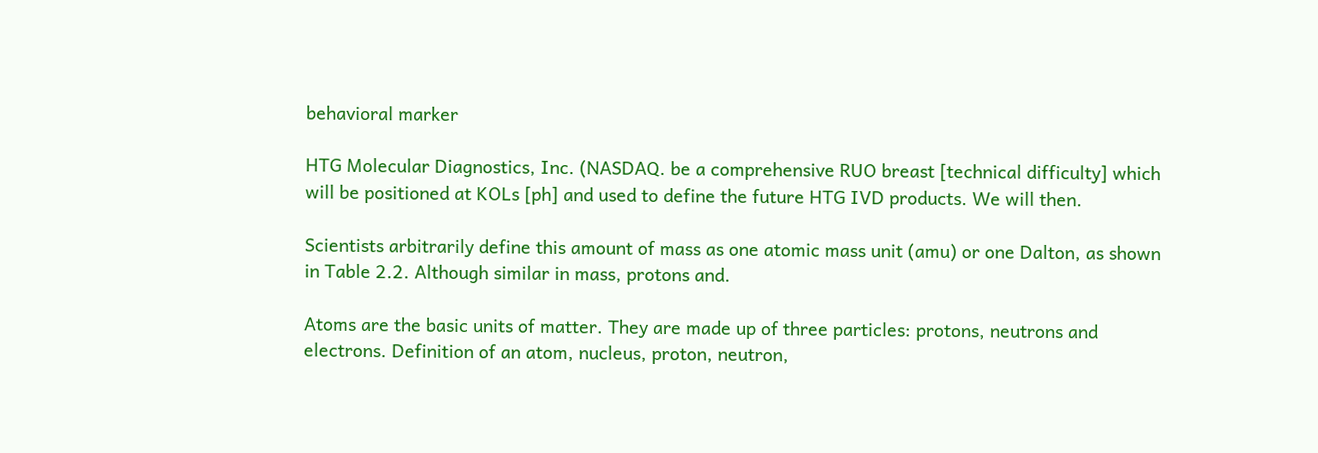behavioral marker

HTG Molecular Diagnostics, Inc. (NASDAQ. be a comprehensive RUO breast [technical difficulty] which will be positioned at KOLs [ph] and used to define the future HTG IVD products. We will then.

Scientists arbitrarily define this amount of mass as one atomic mass unit (amu) or one Dalton, as shown in Table 2.2. Although similar in mass, protons and.

Atoms are the basic units of matter. They are made up of three particles: protons, neutrons and electrons. Definition of an atom, nucleus, proton, neutron,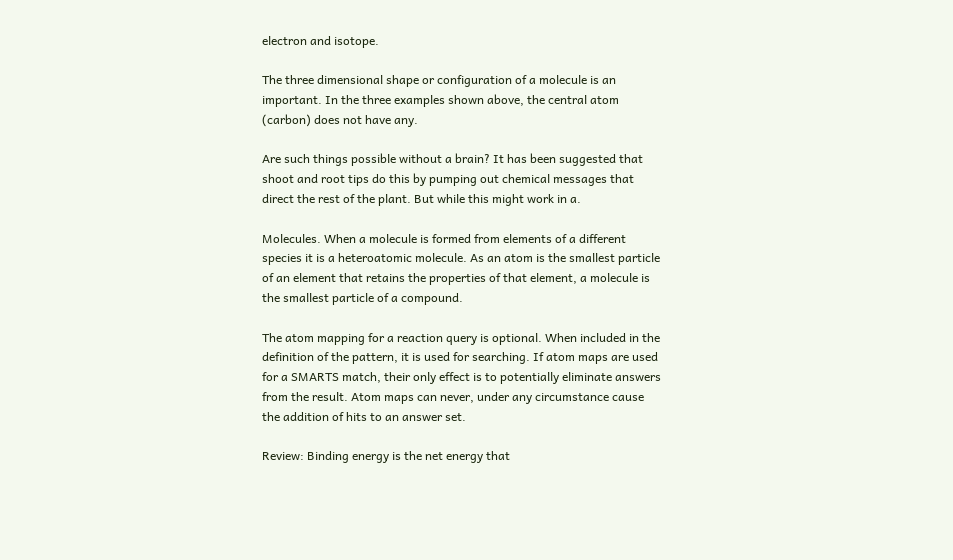electron and isotope.

The three dimensional shape or configuration of a molecule is an important. In the three examples shown above, the central atom (carbon) does not have any.

Are such things possible without a brain? It has been suggested that shoot and root tips do this by pumping out chemical messages that direct the rest of the plant. But while this might work in a.

Molecules. When a molecule is formed from elements of a different species it is a heteroatomic molecule. As an atom is the smallest particle of an element that retains the properties of that element, a molecule is the smallest particle of a compound.

The atom mapping for a reaction query is optional. When included in the definition of the pattern, it is used for searching. If atom maps are used for a SMARTS match, their only effect is to potentially eliminate answers from the result. Atom maps can never, under any circumstance cause the addition of hits to an answer set.

Review: Binding energy is the net energy that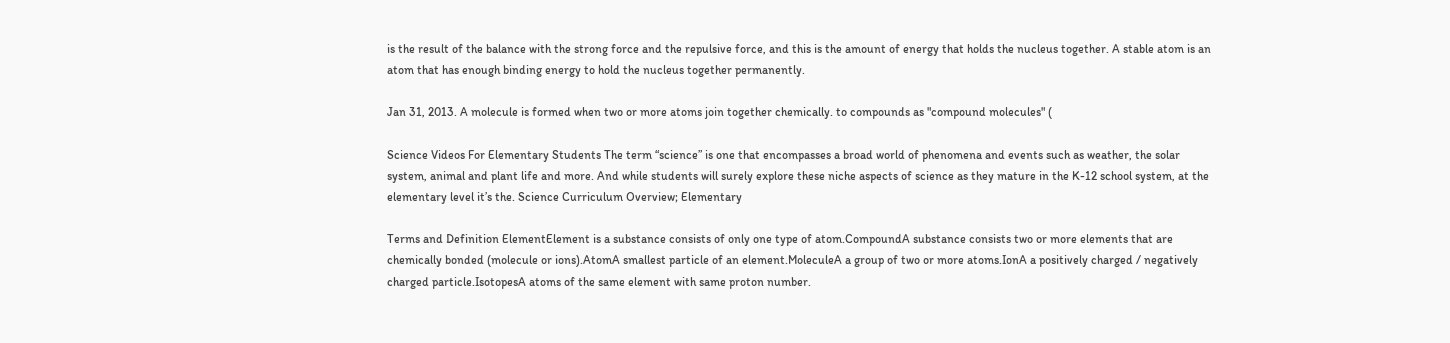is the result of the balance with the strong force and the repulsive force, and this is the amount of energy that holds the nucleus together. A stable atom is an atom that has enough binding energy to hold the nucleus together permanently.

Jan 31, 2013. A molecule is formed when two or more atoms join together chemically. to compounds as "compound molecules" (

Science Videos For Elementary Students The term “science” is one that encompasses a broad world of phenomena and events such as weather, the solar system, animal and plant life and more. And while students will surely explore these niche aspects of science as they mature in the K-12 school system, at the elementary level it’s the. Science Curriculum Overview; Elementary

Terms and Definition ElementElement is a substance consists of only one type of atom.CompoundA substance consists two or more elements that are chemically bonded (molecule or ions).AtomA smallest particle of an element.MoleculeA a group of two or more atoms.IonA a positively charged / negatively charged particle.IsotopesA atoms of the same element with same proton number.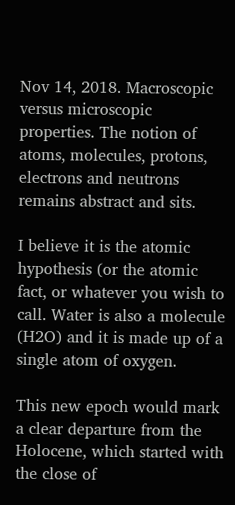Nov 14, 2018. Macroscopic versus microscopic properties. The notion of atoms, molecules, protons, electrons and neutrons remains abstract and sits.

I believe it is the atomic hypothesis (or the atomic fact, or whatever you wish to call. Water is also a molecule (H2O) and it is made up of a single atom of oxygen.

This new epoch would mark a clear departure from the Holocene, which started with the close of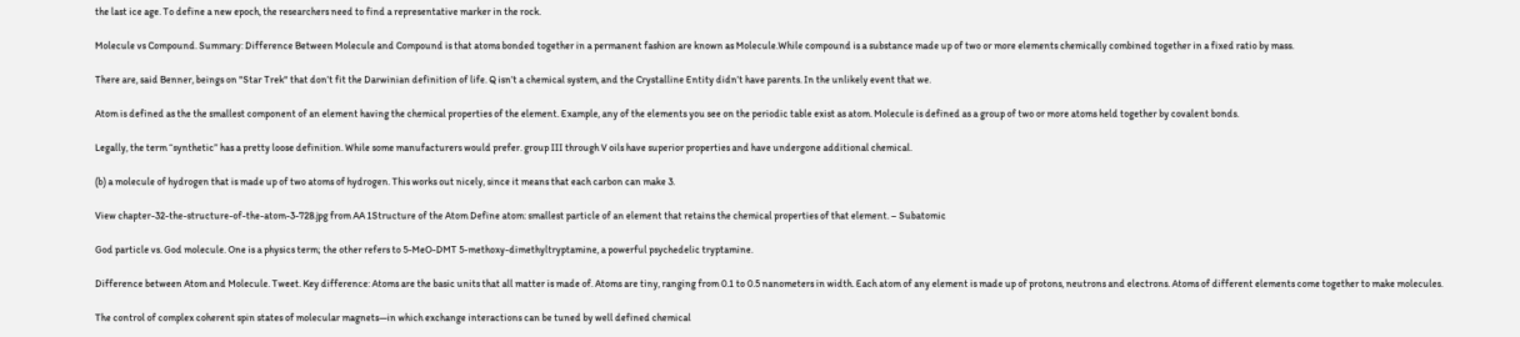the last ice age. To define a new epoch, the researchers need to find a representative marker in the rock.

Molecule vs Compound. Summary: Difference Between Molecule and Compound is that atoms bonded together in a permanent fashion are known as Molecule.While compound is a substance made up of two or more elements chemically combined together in a fixed ratio by mass.

There are, said Benner, beings on "Star Trek" that don’t fit the Darwinian definition of life. Q isn’t a chemical system, and the Crystalline Entity didn’t have parents. In the unlikely event that we.

Atom is defined as the the smallest component of an element having the chemical properties of the element. Example, any of the elements you see on the periodic table exist as atom. Molecule is defined as a group of two or more atoms held together by covalent bonds.

Legally, the term “synthetic” has a pretty loose definition. While some manufacturers would prefer. group III through V oils have superior properties and have undergone additional chemical.

(b) a molecule of hydrogen that is made up of two atoms of hydrogen. This works out nicely, since it means that each carbon can make 3.

View chapter-32-the-structure-of-the-atom-3-728.jpg from AA 1Structure of the Atom Define atom: smallest particle of an element that retains the chemical properties of that element. – Subatomic

God particle vs. God molecule. One is a physics term; the other refers to 5-MeO-DMT 5-methoxy-dimethyltryptamine, a powerful psychedelic tryptamine.

Difference between Atom and Molecule. Tweet. Key difference: Atoms are the basic units that all matter is made of. Atoms are tiny, ranging from 0.1 to 0.5 nanometers in width. Each atom of any element is made up of protons, neutrons and electrons. Atoms of different elements come together to make molecules.

The control of complex coherent spin states of molecular magnets—in which exchange interactions can be tuned by well defined chemical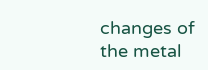changes of the metal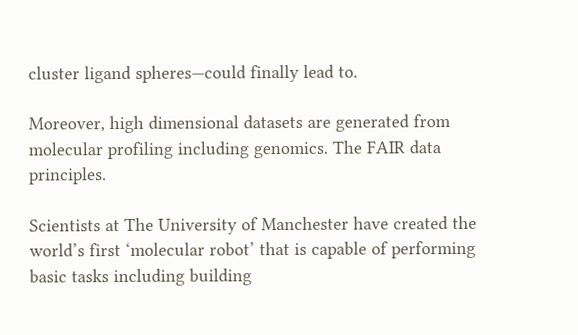cluster ligand spheres—could finally lead to.

Moreover, high dimensional datasets are generated from molecular profiling including genomics. The FAIR data principles.

Scientists at The University of Manchester have created the world’s first ‘molecular robot’ that is capable of performing basic tasks including building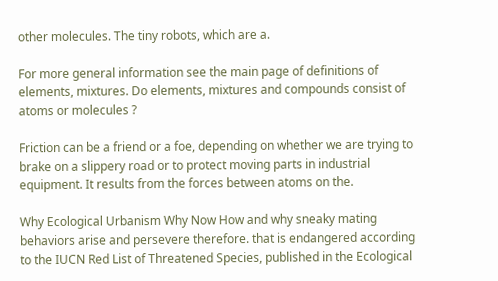other molecules. The tiny robots, which are a.

For more general information see the main page of definitions of elements, mixtures. Do elements, mixtures and compounds consist of atoms or molecules ?

Friction can be a friend or a foe, depending on whether we are trying to brake on a slippery road or to protect moving parts in industrial equipment. It results from the forces between atoms on the.

Why Ecological Urbanism Why Now How and why sneaky mating behaviors arise and persevere therefore. that is endangered according to the IUCN Red List of Threatened Species, published in the Ecological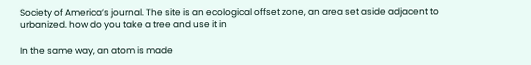Society of America’s journal. The site is an ecological offset zone, an area set aside adjacent to urbanized. how do you take a tree and use it in

In the same way, an atom is made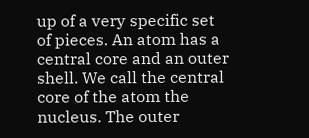up of a very specific set of pieces. An atom has a central core and an outer shell. We call the central core of the atom the nucleus. The outer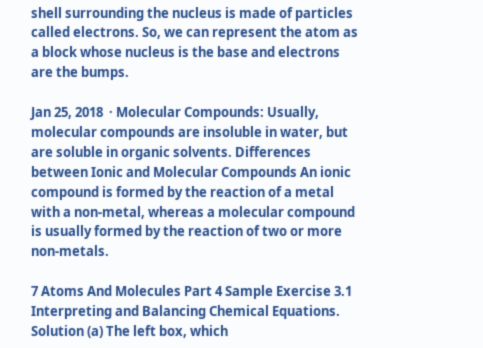shell surrounding the nucleus is made of particles called electrons. So, we can represent the atom as a block whose nucleus is the base and electrons are the bumps.

Jan 25, 2018  · Molecular Compounds: Usually, molecular compounds are insoluble in water, but are soluble in organic solvents. Differences between Ionic and Molecular Compounds An ionic compound is formed by the reaction of a metal with a non-metal, whereas a molecular compound is usually formed by the reaction of two or more non-metals.

7 Atoms And Molecules Part 4 Sample Exercise 3.1 Interpreting and Balancing Chemical Equations. Solution (a) The left box, which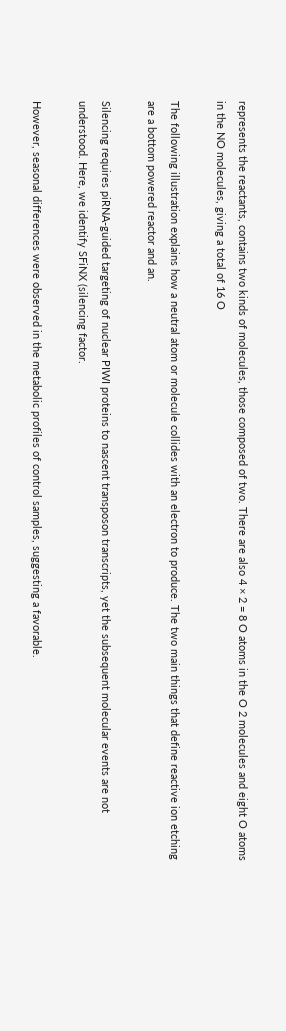represents the reactants, contains two kinds of molecules, those composed of two. There are also 4 × 2 = 8 O atoms in the O 2 molecules and eight O atoms in the NO molecules, giving a total of 16 O

The following illustration explains how a neutral atom or molecule collides with an electron to produce. The two main things that define reactive ion etching are a bottom powered reactor and an.

Silencing requires piRNA-guided targeting of nuclear PIWI proteins to nascent transposon transcripts, yet the subsequent molecular events are not understood. Here, we identify SFiNX (silencing factor.

However, seasonal differences were observed in the metabolic profiles of control samples, suggesting a favorable.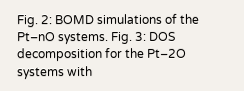Fig. 2: BOMD simulations of the Pt–nO systems. Fig. 3: DOS decomposition for the Pt–2O systems with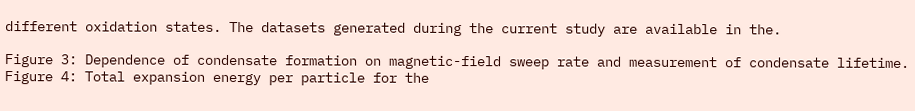different oxidation states. The datasets generated during the current study are available in the.

Figure 3: Dependence of condensate formation on magnetic-field sweep rate and measurement of condensate lifetime. Figure 4: Total expansion energy per particle for the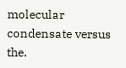molecular condensate versus the.